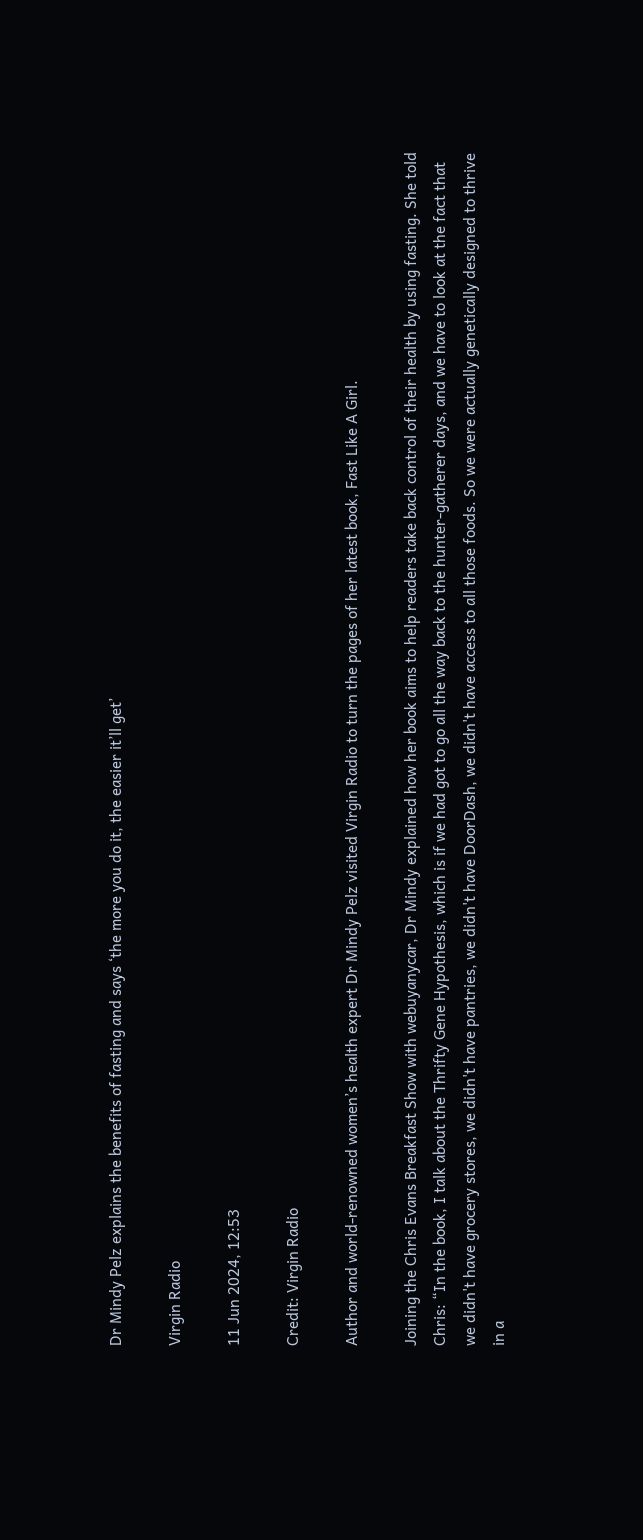Dr Mindy Pelz explains the benefits of fasting and says ‘the more you do it, the easier it’ll get’

Virgin Radio

11 Jun 2024, 12:53

Credit: Virgin Radio

Author and world-renowned women’s health expert Dr Mindy Pelz visited Virgin Radio to turn the pages of her latest book, Fast Like A Girl.

Joining the Chris Evans Breakfast Show with webuyanycar, Dr Mindy explained how her book aims to help readers take back control of their health by using fasting. She told Chris: “In the book, I talk about the Thrifty Gene Hypothesis, which is if we had got to go all the way back to the hunter-gatherer days, and we have to look at the fact that we didn't have grocery stores, we didn't have pantries, we didn't have DoorDash, we didn't have access to all those foods. So we were actually genetically designed to thrive in a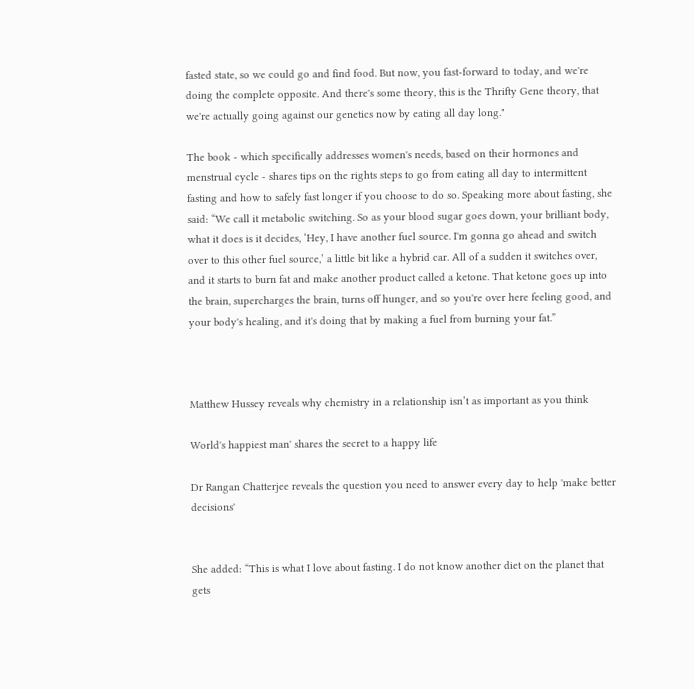fasted state, so we could go and find food. But now, you fast-forward to today, and we're doing the complete opposite. And there's some theory, this is the Thrifty Gene theory, that we're actually going against our genetics now by eating all day long."

The book - which specifically addresses women's needs, based on their hormones and menstrual cycle - shares tips on the rights steps to go from eating all day to intermittent fasting and how to safely fast longer if you choose to do so. Speaking more about fasting, she said: “We call it metabolic switching. So as your blood sugar goes down, your brilliant body, what it does is it decides, ‘Hey, I have another fuel source. I'm gonna go ahead and switch over to this other fuel source,’ a little bit like a hybrid car. All of a sudden it switches over, and it starts to burn fat and make another product called a ketone. That ketone goes up into the brain, supercharges the brain, turns off hunger, and so you're over here feeling good, and your body's healing, and it's doing that by making a fuel from burning your fat.”



Matthew Hussey reveals why chemistry in a relationship isn’t as important as you think

World's happiest man' shares the secret to a happy life

Dr Rangan Chatterjee reveals the question you need to answer every day to help 'make better decisions'


She added: “This is what I love about fasting. I do not know another diet on the planet that gets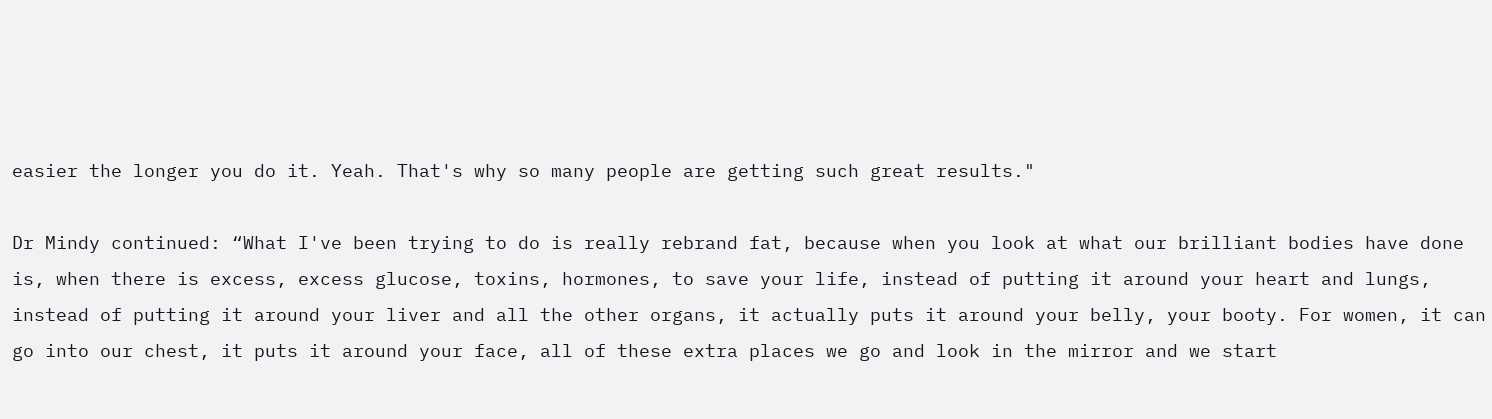easier the longer you do it. Yeah. That's why so many people are getting such great results."

Dr Mindy continued: “What I've been trying to do is really rebrand fat, because when you look at what our brilliant bodies have done is, when there is excess, excess glucose, toxins, hormones, to save your life, instead of putting it around your heart and lungs, instead of putting it around your liver and all the other organs, it actually puts it around your belly, your booty. For women, it can go into our chest, it puts it around your face, all of these extra places we go and look in the mirror and we start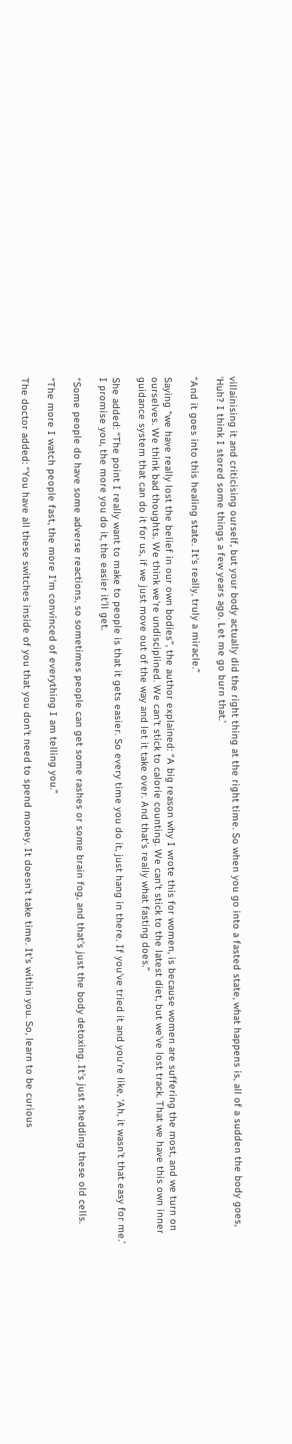villainising it and criticising ourself, but your body actually did the right thing at the right time. So when you go into a fasted state, what happens is, all of a sudden the body goes, ‘Huh? I think I stored some things a few years ago. Let me go burn that.’

“And it goes into this healing state. It's really, truly a miracle.”

Saying “we have really lost the belief in our own bodies”, the author explained: “A big reason why I wrote this for women, is because women are suffering the most, and we turn on ourselves. We think bad thoughts. We think we're undisciplined. We can't stick to calorie counting. We can't stick to the latest diet, but we've lost track. That we have this own inner guidance system that can do it for us, if we just move out of the way and let it take over. And that's really what fasting does.”

She added: “The point I really want to make to people is that it gets easier. So every time you do it, just hang in there. If you've tried it and you're like, ‘Ah, it wasn't that easy for me.’ I promise you, the more you do it, the easier it’ll get.

“Some people do have some adverse reactions, so sometimes people can get some rashes or some brain fog, and that's just the body detoxing. It's just shedding these old cells.

“The more I watch people fast, the more I'm convinced of everything I am telling you.”

The doctor added: “You have all these switches inside of you that you don't need to spend money. It doesn't take time. It's within you. So, learn to be curious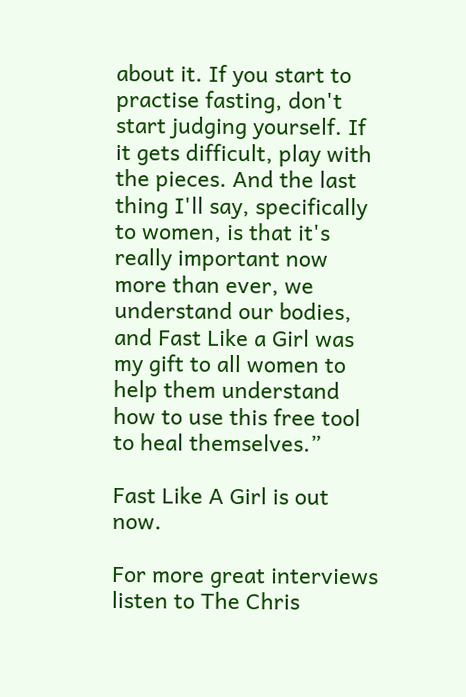about it. If you start to practise fasting, don't start judging yourself. If it gets difficult, play with the pieces. And the last thing I'll say, specifically to women, is that it's really important now more than ever, we understand our bodies, and Fast Like a Girl was my gift to all women to help them understand how to use this free tool to heal themselves.”

Fast Like A Girl is out now.

For more great interviews listen to The Chris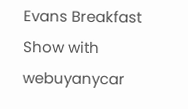Evans Breakfast Show with webuyanycar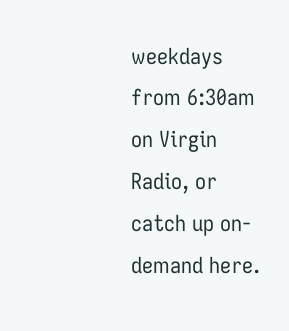weekdays from 6:30am on Virgin Radio, or catch up on-demand here.